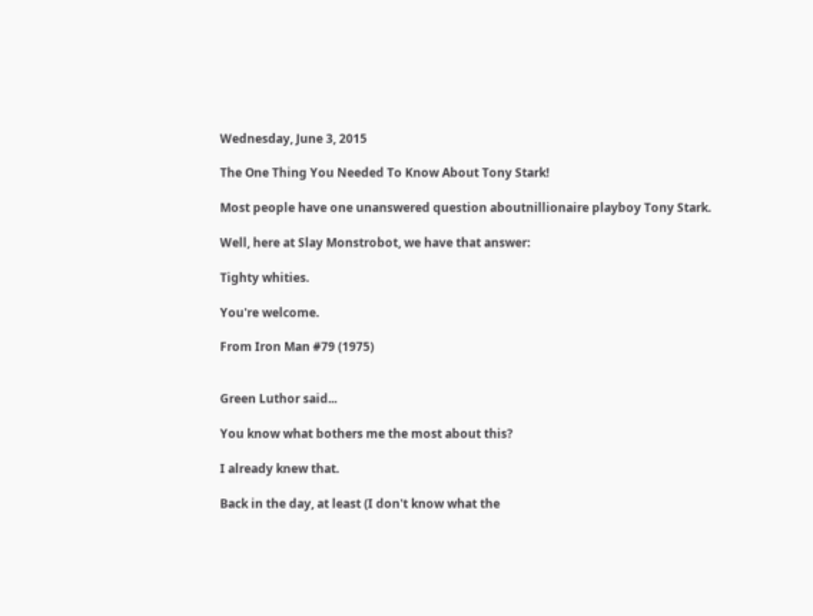Wednesday, June 3, 2015

The One Thing You Needed To Know About Tony Stark!

Most people have one unanswered question aboutnillionaire playboy Tony Stark.

Well, here at Slay Monstrobot, we have that answer:

Tighty whities.

You're welcome.

From Iron Man #79 (1975)


Green Luthor said...

You know what bothers me the most about this?

I already knew that.

Back in the day, at least (I don't know what the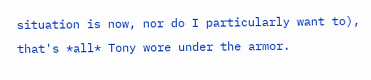situation is now, nor do I particularly want to), that's *all* Tony wore under the armor.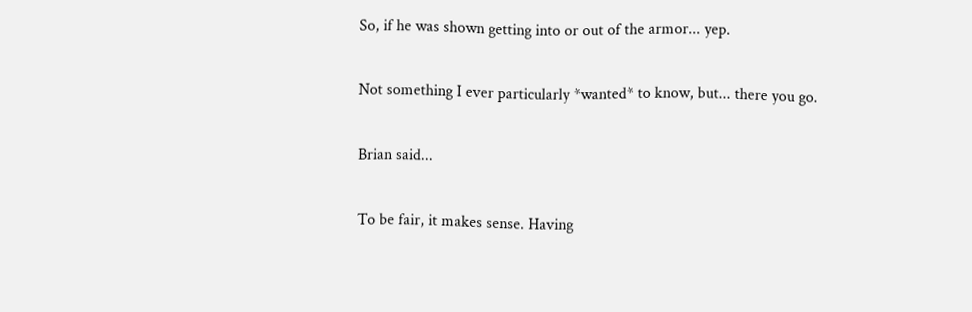So, if he was shown getting into or out of the armor... yep.

Not something I ever particularly *wanted* to know, but... there you go.

Brian said...

To be fair, it makes sense. Having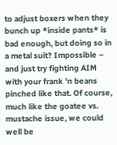to adjust boxers when they bunch up *inside pants* is bad enough, but doing so in a metal suit? Impossible – and just try fighting AIM with your frank 'n beans pinched like that. Of course, much like the goatee vs. mustache issue, we could well be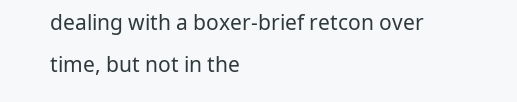dealing with a boxer-brief retcon over time, but not in the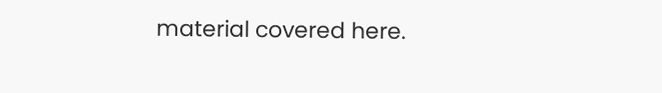material covered here.